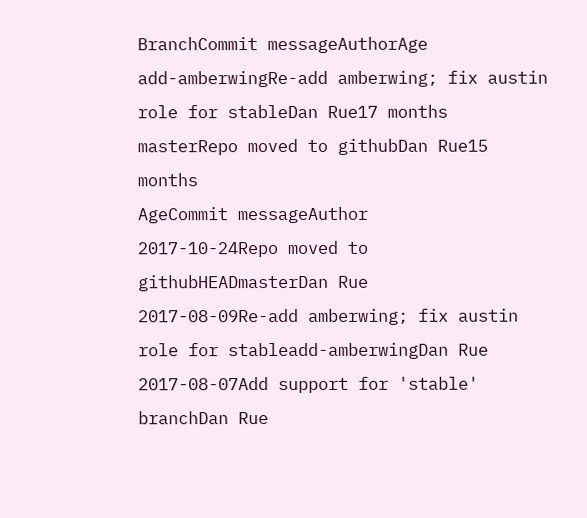BranchCommit messageAuthorAge
add-amberwingRe-add amberwing; fix austin role for stableDan Rue17 months
masterRepo moved to githubDan Rue15 months
AgeCommit messageAuthor
2017-10-24Repo moved to githubHEADmasterDan Rue
2017-08-09Re-add amberwing; fix austin role for stableadd-amberwingDan Rue
2017-08-07Add support for 'stable' branchDan Rue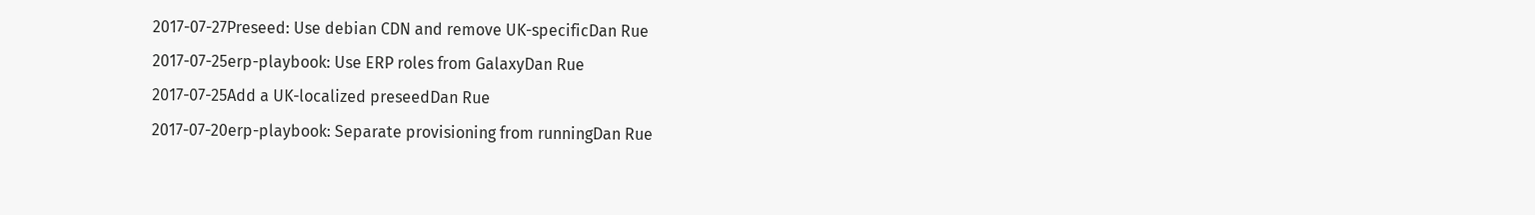2017-07-27Preseed: Use debian CDN and remove UK-specificDan Rue
2017-07-25erp-playbook: Use ERP roles from GalaxyDan Rue
2017-07-25Add a UK-localized preseedDan Rue
2017-07-20erp-playbook: Separate provisioning from runningDan Rue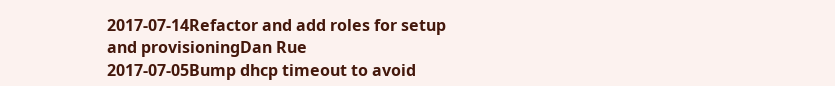2017-07-14Refactor and add roles for setup and provisioningDan Rue
2017-07-05Bump dhcp timeout to avoid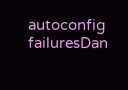autoconfig failuresDan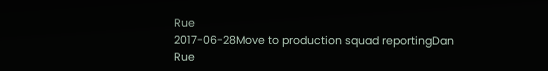Rue
2017-06-28Move to production squad reportingDan Rue